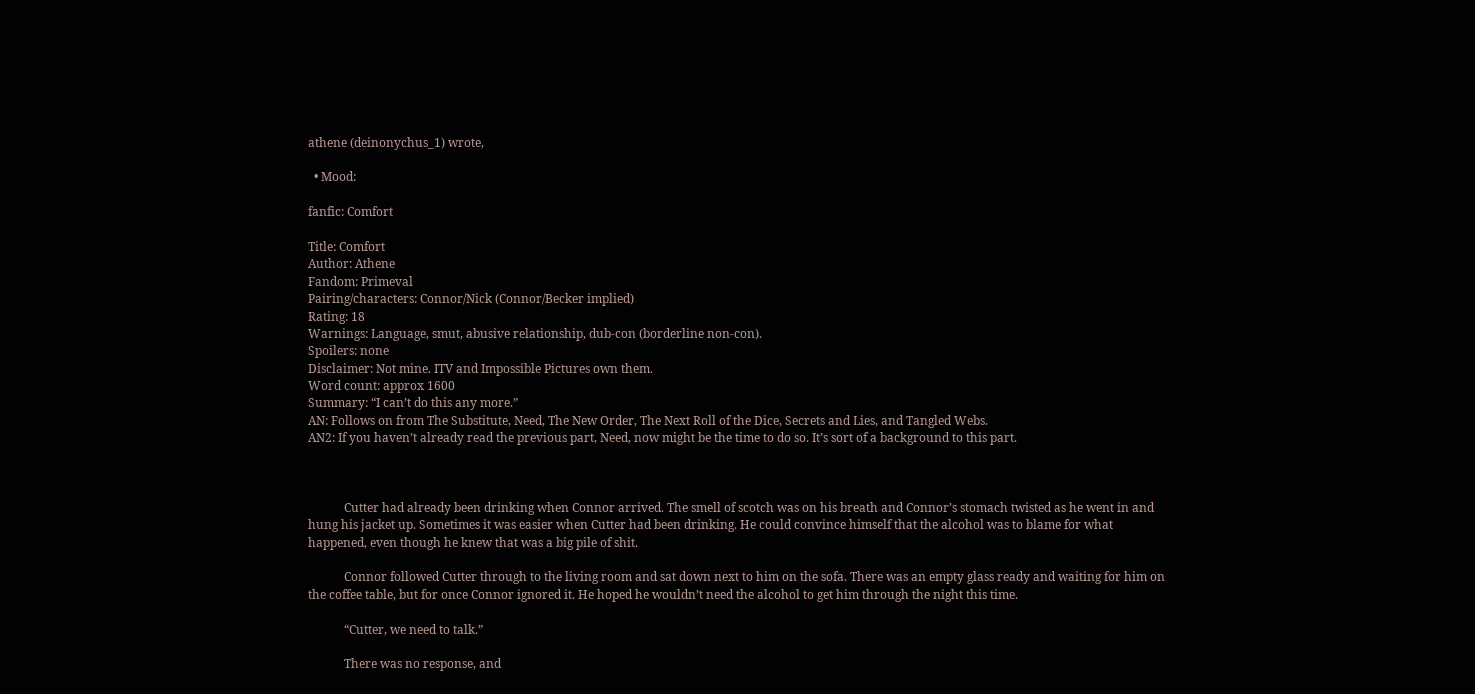athene (deinonychus_1) wrote,

  • Mood:

fanfic: Comfort

Title: Comfort
Author: Athene
Fandom: Primeval
Pairing/characters: Connor/Nick (Connor/Becker implied)
Rating: 18
Warnings: Language, smut, abusive relationship, dub-con (borderline non-con).
Spoilers: none
Disclaimer: Not mine. ITV and Impossible Pictures own them.
Word count: approx 1600
Summary: “I can’t do this any more.”
AN: Follows on from The Substitute, Need, The New Order, The Next Roll of the Dice, Secrets and Lies, and Tangled Webs.
AN2: If you haven’t already read the previous part, Need, now might be the time to do so. It’s sort of a background to this part.



            Cutter had already been drinking when Connor arrived. The smell of scotch was on his breath and Connor’s stomach twisted as he went in and hung his jacket up. Sometimes it was easier when Cutter had been drinking. He could convince himself that the alcohol was to blame for what happened, even though he knew that was a big pile of shit.

            Connor followed Cutter through to the living room and sat down next to him on the sofa. There was an empty glass ready and waiting for him on the coffee table, but for once Connor ignored it. He hoped he wouldn’t need the alcohol to get him through the night this time.

            “Cutter, we need to talk.”

            There was no response, and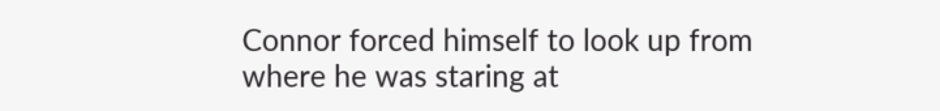Connor forced himself to look up from where he was staring at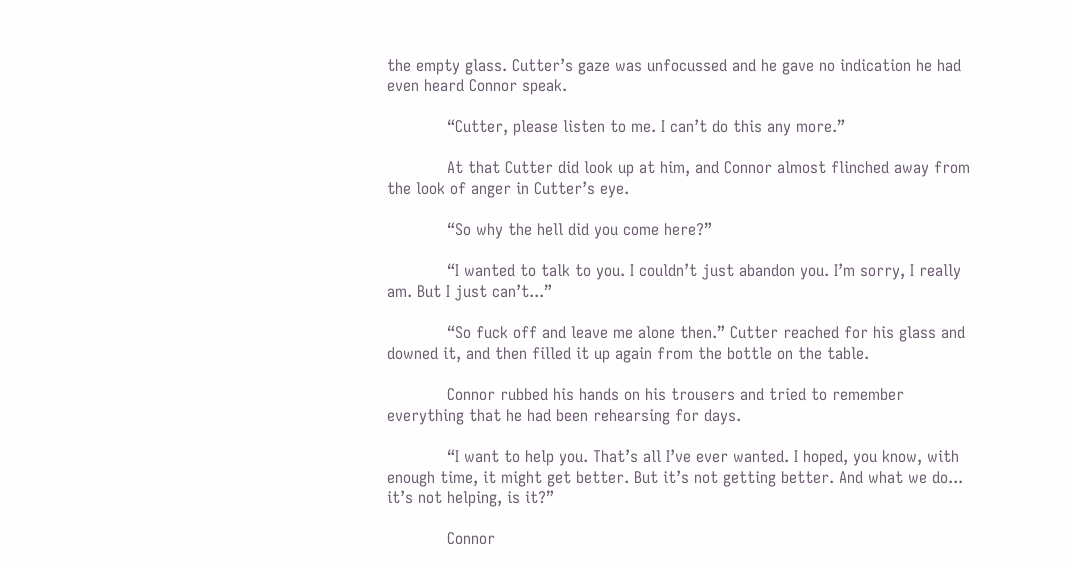the empty glass. Cutter’s gaze was unfocussed and he gave no indication he had even heard Connor speak.

            “Cutter, please listen to me. I can’t do this any more.”

            At that Cutter did look up at him, and Connor almost flinched away from the look of anger in Cutter’s eye.

            “So why the hell did you come here?”

            “I wanted to talk to you. I couldn’t just abandon you. I’m sorry, I really am. But I just can’t...”

            “So fuck off and leave me alone then.” Cutter reached for his glass and downed it, and then filled it up again from the bottle on the table.

            Connor rubbed his hands on his trousers and tried to remember everything that he had been rehearsing for days.

            “I want to help you. That’s all I’ve ever wanted. I hoped, you know, with enough time, it might get better. But it’s not getting better. And what we do... it’s not helping, is it?”

            Connor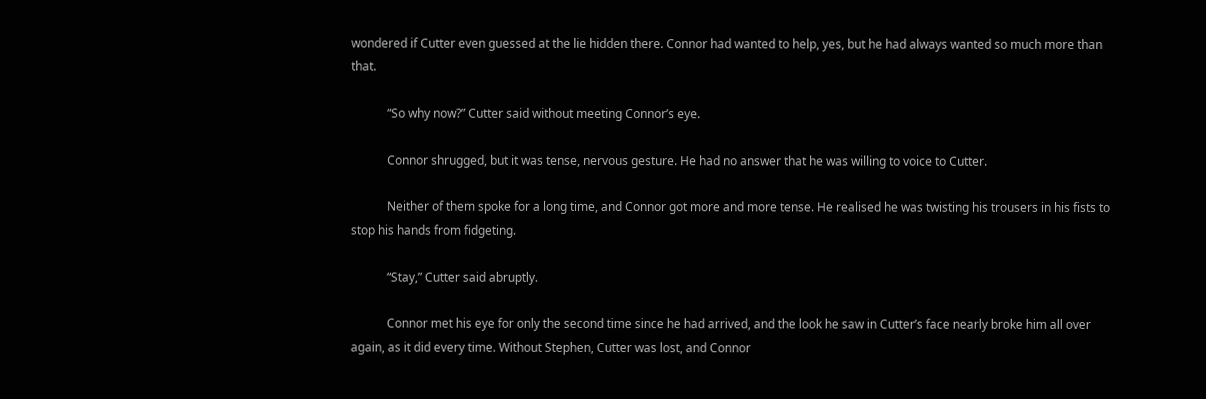wondered if Cutter even guessed at the lie hidden there. Connor had wanted to help, yes, but he had always wanted so much more than that.

            “So why now?” Cutter said without meeting Connor’s eye.

            Connor shrugged, but it was tense, nervous gesture. He had no answer that he was willing to voice to Cutter.

            Neither of them spoke for a long time, and Connor got more and more tense. He realised he was twisting his trousers in his fists to stop his hands from fidgeting.

            “Stay,” Cutter said abruptly.

            Connor met his eye for only the second time since he had arrived, and the look he saw in Cutter’s face nearly broke him all over again, as it did every time. Without Stephen, Cutter was lost, and Connor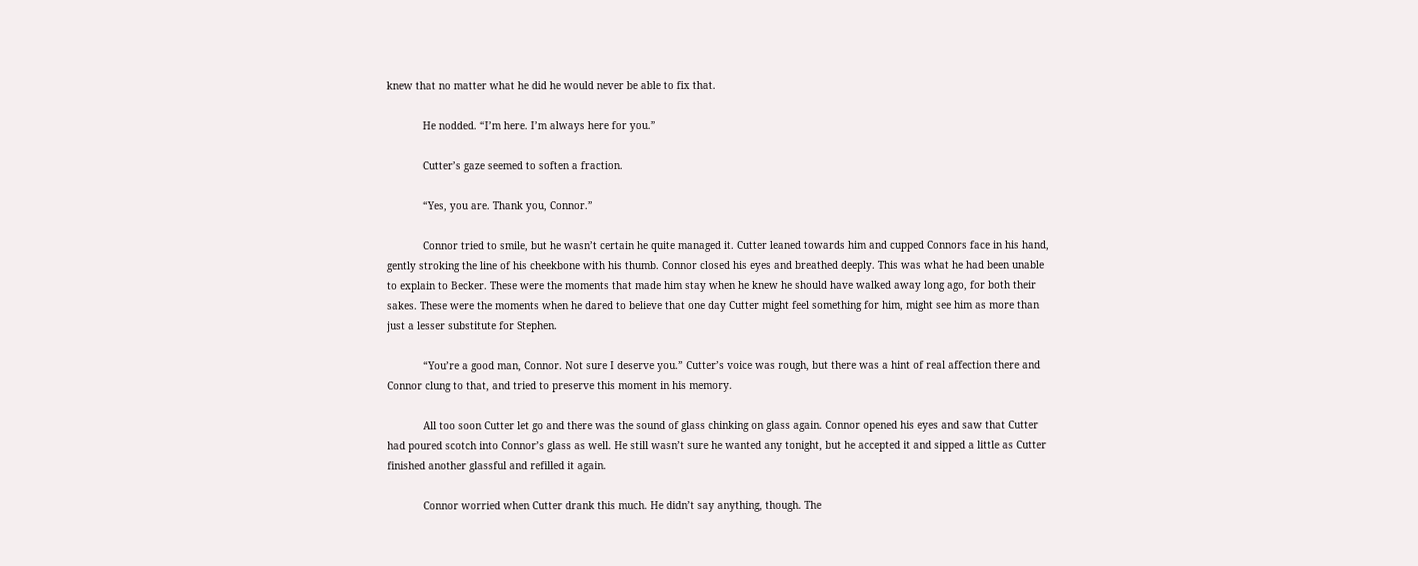knew that no matter what he did he would never be able to fix that.

            He nodded. “I’m here. I’m always here for you.”

            Cutter’s gaze seemed to soften a fraction.

            “Yes, you are. Thank you, Connor.”

            Connor tried to smile, but he wasn’t certain he quite managed it. Cutter leaned towards him and cupped Connors face in his hand, gently stroking the line of his cheekbone with his thumb. Connor closed his eyes and breathed deeply. This was what he had been unable to explain to Becker. These were the moments that made him stay when he knew he should have walked away long ago, for both their sakes. These were the moments when he dared to believe that one day Cutter might feel something for him, might see him as more than just a lesser substitute for Stephen.

            “You’re a good man, Connor. Not sure I deserve you.” Cutter’s voice was rough, but there was a hint of real affection there and Connor clung to that, and tried to preserve this moment in his memory.

            All too soon Cutter let go and there was the sound of glass chinking on glass again. Connor opened his eyes and saw that Cutter had poured scotch into Connor’s glass as well. He still wasn’t sure he wanted any tonight, but he accepted it and sipped a little as Cutter finished another glassful and refilled it again.

            Connor worried when Cutter drank this much. He didn’t say anything, though. The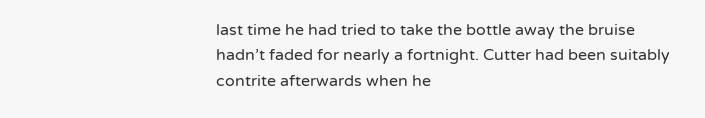last time he had tried to take the bottle away the bruise hadn’t faded for nearly a fortnight. Cutter had been suitably contrite afterwards when he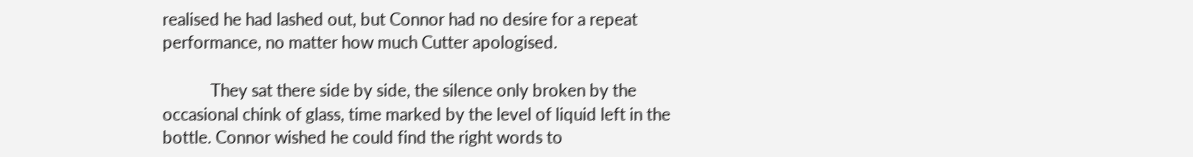realised he had lashed out, but Connor had no desire for a repeat performance, no matter how much Cutter apologised.

            They sat there side by side, the silence only broken by the occasional chink of glass, time marked by the level of liquid left in the bottle. Connor wished he could find the right words to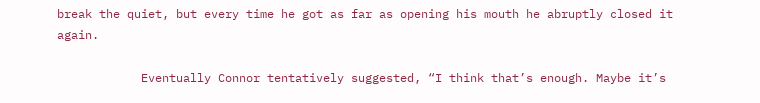break the quiet, but every time he got as far as opening his mouth he abruptly closed it again.

            Eventually Connor tentatively suggested, “I think that’s enough. Maybe it’s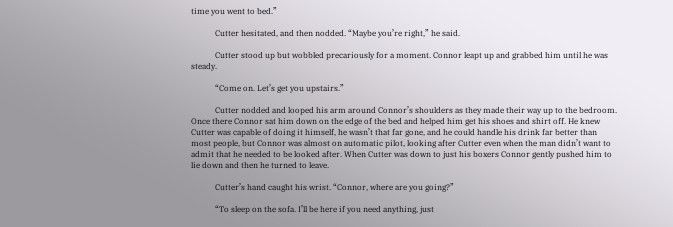time you went to bed.”

            Cutter hesitated, and then nodded. “Maybe you’re right,” he said.

            Cutter stood up but wobbled precariously for a moment. Connor leapt up and grabbed him until he was steady.

            “Come on. Let’s get you upstairs.”

            Cutter nodded and looped his arm around Connor’s shoulders as they made their way up to the bedroom. Once there Connor sat him down on the edge of the bed and helped him get his shoes and shirt off. He knew Cutter was capable of doing it himself, he wasn’t that far gone, and he could handle his drink far better than most people, but Connor was almost on automatic pilot, looking after Cutter even when the man didn’t want to admit that he needed to be looked after. When Cutter was down to just his boxers Connor gently pushed him to lie down and then he turned to leave.

            Cutter’s hand caught his wrist. “Connor, where are you going?”

            “To sleep on the sofa. I’ll be here if you need anything, just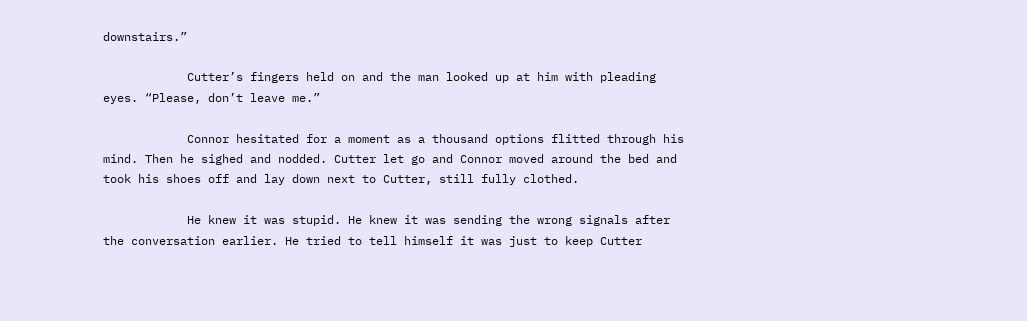downstairs.”

            Cutter’s fingers held on and the man looked up at him with pleading eyes. “Please, don’t leave me.”

            Connor hesitated for a moment as a thousand options flitted through his mind. Then he sighed and nodded. Cutter let go and Connor moved around the bed and took his shoes off and lay down next to Cutter, still fully clothed.

            He knew it was stupid. He knew it was sending the wrong signals after the conversation earlier. He tried to tell himself it was just to keep Cutter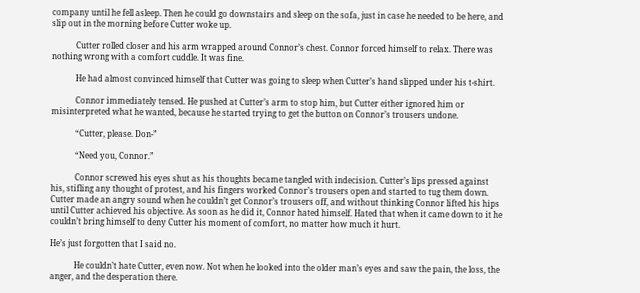company until he fell asleep. Then he could go downstairs and sleep on the sofa, just in case he needed to be here, and slip out in the morning before Cutter woke up.

            Cutter rolled closer and his arm wrapped around Connor’s chest. Connor forced himself to relax. There was nothing wrong with a comfort cuddle. It was fine.

            He had almost convinced himself that Cutter was going to sleep when Cutter’s hand slipped under his t-shirt.

            Connor immediately tensed. He pushed at Cutter’s arm to stop him, but Cutter either ignored him or misinterpreted what he wanted, because he started trying to get the button on Connor’s trousers undone.

            “Cutter, please. Don-”

            “Need you, Connor.”

            Connor screwed his eyes shut as his thoughts became tangled with indecision. Cutter’s lips pressed against his, stifling any thought of protest, and his fingers worked Connor’s trousers open and started to tug them down. Cutter made an angry sound when he couldn’t get Connor’s trousers off, and without thinking Connor lifted his hips until Cutter achieved his objective. As soon as he did it, Connor hated himself. Hated that when it came down to it he couldn’t bring himself to deny Cutter his moment of comfort, no matter how much it hurt.

He’s just forgotten that I said no.

            He couldn’t hate Cutter, even now. Not when he looked into the older man’s eyes and saw the pain, the loss, the anger, and the desperation there.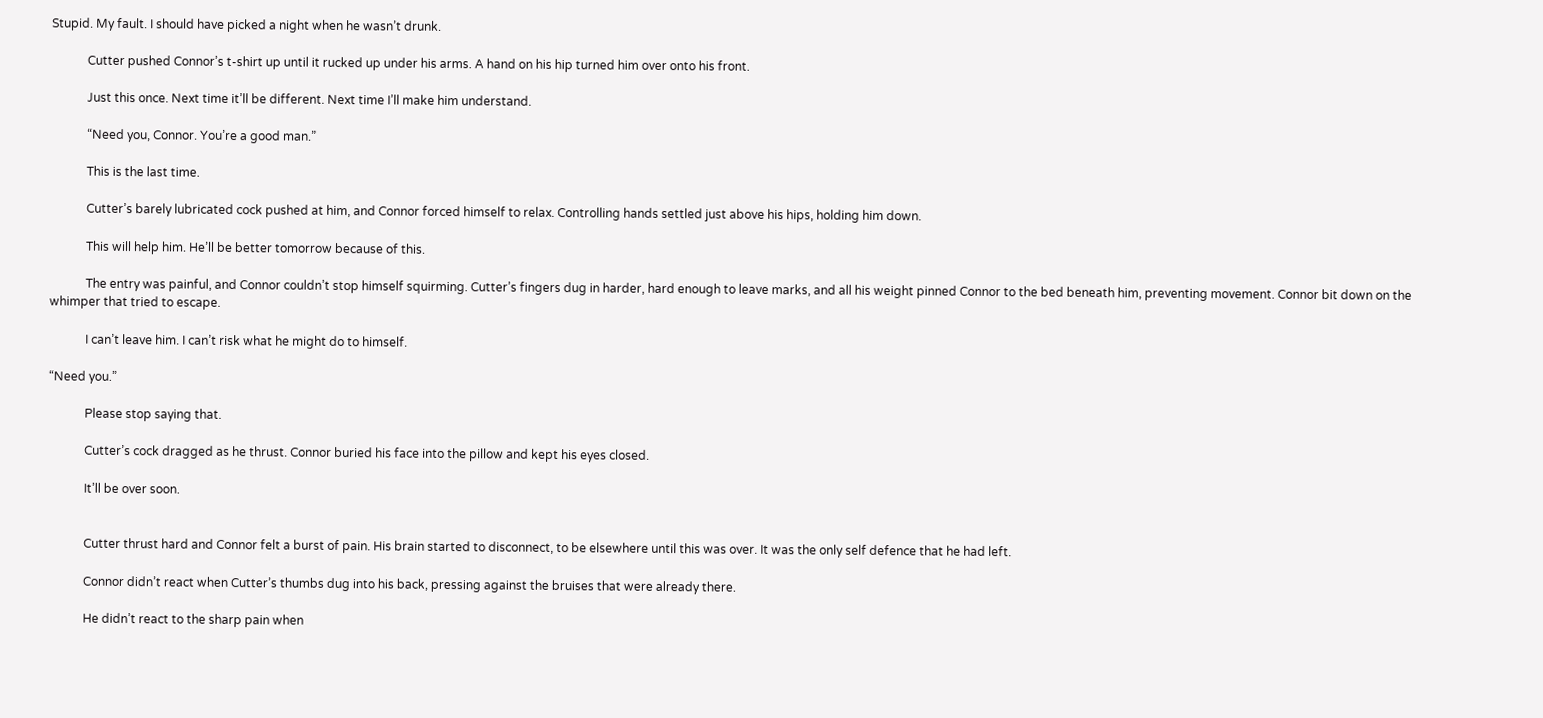Stupid. My fault. I should have picked a night when he wasn’t drunk.

            Cutter pushed Connor’s t-shirt up until it rucked up under his arms. A hand on his hip turned him over onto his front.

            Just this once. Next time it’ll be different. Next time I’ll make him understand.

            “Need you, Connor. You’re a good man.”

            This is the last time.

            Cutter’s barely lubricated cock pushed at him, and Connor forced himself to relax. Controlling hands settled just above his hips, holding him down.

            This will help him. He’ll be better tomorrow because of this.

            The entry was painful, and Connor couldn’t stop himself squirming. Cutter’s fingers dug in harder, hard enough to leave marks, and all his weight pinned Connor to the bed beneath him, preventing movement. Connor bit down on the whimper that tried to escape.

            I can’t leave him. I can’t risk what he might do to himself.

“Need you.”

            Please stop saying that.

            Cutter’s cock dragged as he thrust. Connor buried his face into the pillow and kept his eyes closed.

            It’ll be over soon.


            Cutter thrust hard and Connor felt a burst of pain. His brain started to disconnect, to be elsewhere until this was over. It was the only self defence that he had left.

            Connor didn’t react when Cutter’s thumbs dug into his back, pressing against the bruises that were already there.

            He didn’t react to the sharp pain when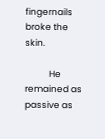fingernails broke the skin.

            He remained as passive as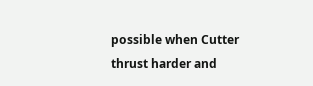possible when Cutter thrust harder and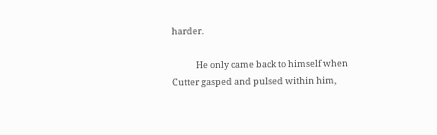harder.

            He only came back to himself when Cutter gasped and pulsed within him,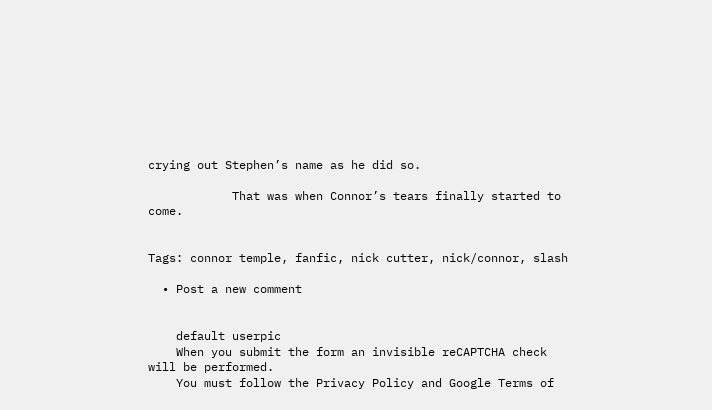crying out Stephen’s name as he did so.

            That was when Connor’s tears finally started to come.


Tags: connor temple, fanfic, nick cutter, nick/connor, slash

  • Post a new comment


    default userpic
    When you submit the form an invisible reCAPTCHA check will be performed.
    You must follow the Privacy Policy and Google Terms of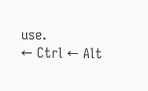use.
← Ctrl ← Alt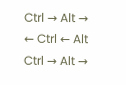Ctrl → Alt →
← Ctrl ← Alt
Ctrl → Alt →